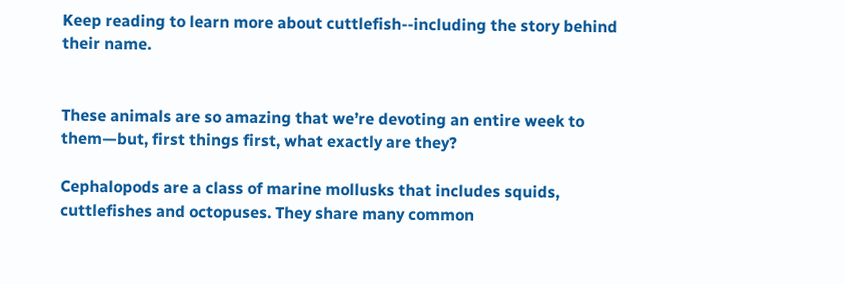Keep reading to learn more about cuttlefish--including the story behind their name.


These animals are so amazing that we’re devoting an entire week to them—but, first things first, what exactly are they?

Cephalopods are a class of marine mollusks that includes squids, cuttlefishes and octopuses. They share many common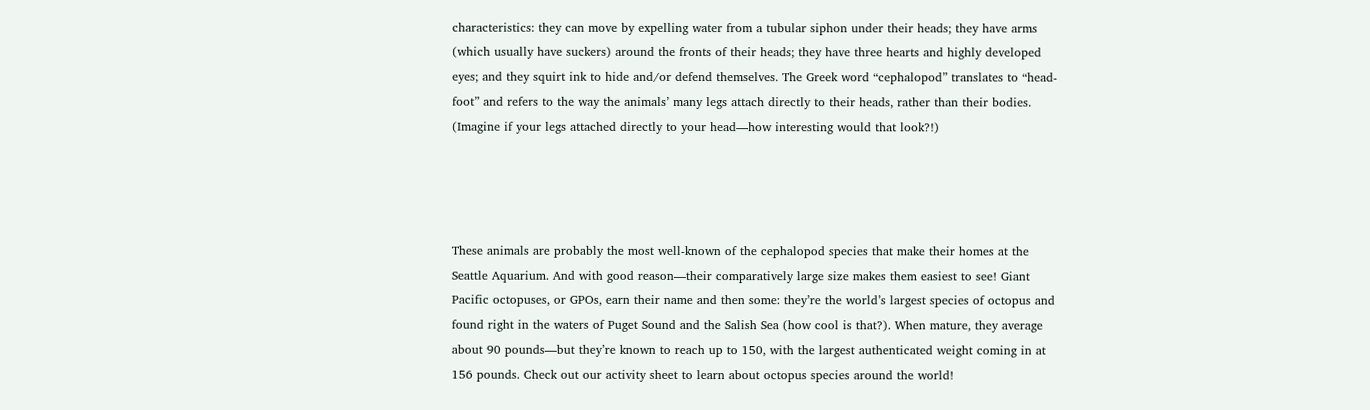characteristics: they can move by expelling water from a tubular siphon under their heads; they have arms (which usually have suckers) around the fronts of their heads; they have three hearts and highly developed eyes; and they squirt ink to hide and/or defend themselves. The Greek word “cephalopod” translates to “head-foot” and refers to the way the animals’ many legs attach directly to their heads, rather than their bodies. (Imagine if your legs attached directly to your head—how interesting would that look?!)




These animals are probably the most well-known of the cephalopod species that make their homes at the Seattle Aquarium. And with good reason—their comparatively large size makes them easiest to see! Giant Pacific octopuses, or GPOs, earn their name and then some: they’re the world’s largest species of octopus and found right in the waters of Puget Sound and the Salish Sea (how cool is that?). When mature, they average about 90 pounds—but they’re known to reach up to 150, with the largest authenticated weight coming in at 156 pounds. Check out our activity sheet to learn about octopus species around the world!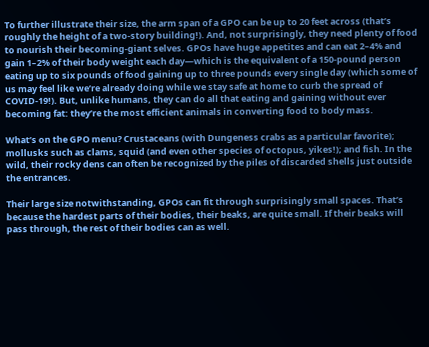To further illustrate their size, the arm span of a GPO can be up to 20 feet across (that’s roughly the height of a two-story building!). And, not surprisingly, they need plenty of food to nourish their becoming-giant selves. GPOs have huge appetites and can eat 2–4% and gain 1–2% of their body weight each day—which is the equivalent of a 150-pound person eating up to six pounds of food gaining up to three pounds every single day (which some of us may feel like we’re already doing while we stay safe at home to curb the spread of COVID-19!). But, unlike humans, they can do all that eating and gaining without ever becoming fat: they’re the most efficient animals in converting food to body mass.

What’s on the GPO menu? Crustaceans (with Dungeness crabs as a particular favorite); mollusks such as clams, squid (and even other species of octopus, yikes!); and fish. In the wild, their rocky dens can often be recognized by the piles of discarded shells just outside the entrances.

Their large size notwithstanding, GPOs can fit through surprisingly small spaces. That’s because the hardest parts of their bodies, their beaks, are quite small. If their beaks will pass through, the rest of their bodies can as well.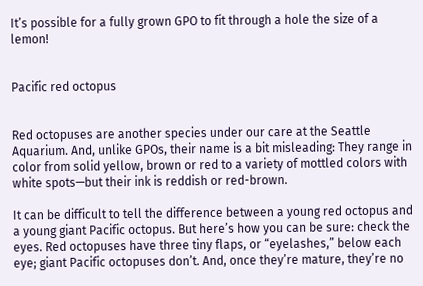It’s possible for a fully grown GPO to fit through a hole the size of a lemon!


Pacific red octopus


Red octopuses are another species under our care at the Seattle Aquarium. And, unlike GPOs, their name is a bit misleading: They range in color from solid yellow, brown or red to a variety of mottled colors with white spots—but their ink is reddish or red-brown.

It can be difficult to tell the difference between a young red octopus and a young giant Pacific octopus. But here’s how you can be sure: check the eyes. Red octopuses have three tiny flaps, or “eyelashes,” below each eye; giant Pacific octopuses don’t. And, once they’re mature, they’re no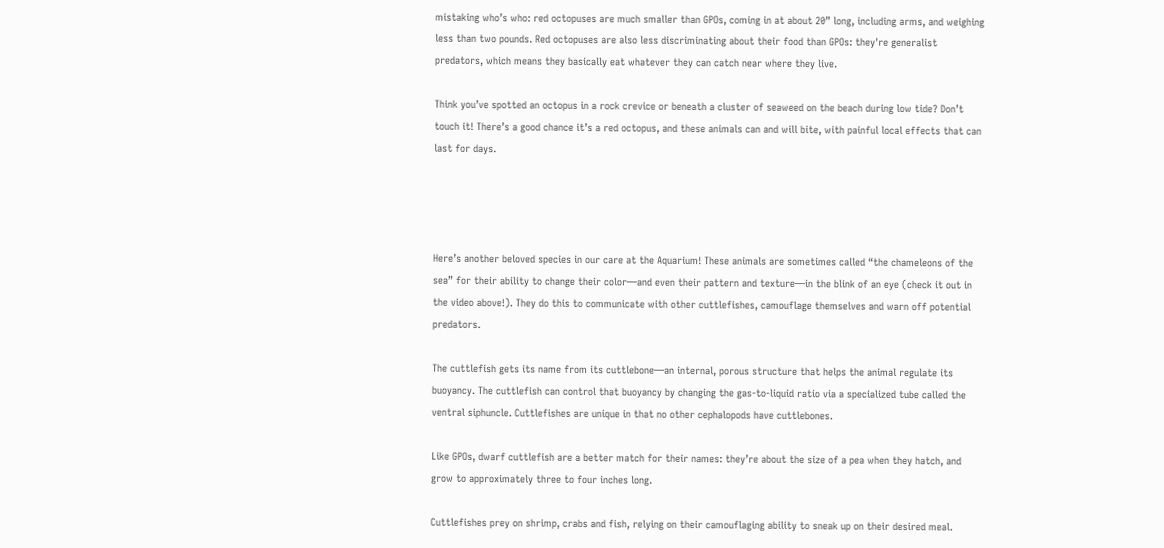mistaking who’s who: red octopuses are much smaller than GPOs, coming in at about 20” long, including arms, and weighing less than two pounds. Red octopuses are also less discriminating about their food than GPOs: they're generalist predators, which means they basically eat whatever they can catch near where they live.

Think you’ve spotted an octopus in a rock crevice or beneath a cluster of seaweed on the beach during low tide? Don’t touch it! There’s a good chance it’s a red octopus, and these animals can and will bite, with painful local effects that can last for days.




Here’s another beloved species in our care at the Aquarium! These animals are sometimes called “the chameleons of the sea” for their ability to change their color—and even their pattern and texture—in the blink of an eye (check it out in the video above!). They do this to communicate with other cuttlefishes, camouflage themselves and warn off potential predators.

The cuttlefish gets its name from its cuttlebone—an internal, porous structure that helps the animal regulate its buoyancy. The cuttlefish can control that buoyancy by changing the gas-to-liquid ratio via a specialized tube called the ventral siphuncle. Cuttlefishes are unique in that no other cephalopods have cuttlebones.

Like GPOs, dwarf cuttlefish are a better match for their names: they’re about the size of a pea when they hatch, and grow to approximately three to four inches long.

Cuttlefishes prey on shrimp, crabs and fish, relying on their camouflaging ability to sneak up on their desired meal.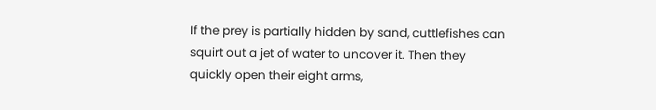If the prey is partially hidden by sand, cuttlefishes can squirt out a jet of water to uncover it. Then they quickly open their eight arms,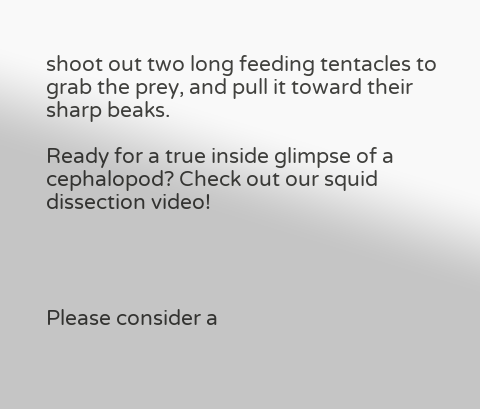shoot out two long feeding tentacles to grab the prey, and pull it toward their sharp beaks.

Ready for a true inside glimpse of a cephalopod? Check out our squid dissection video!




Please consider a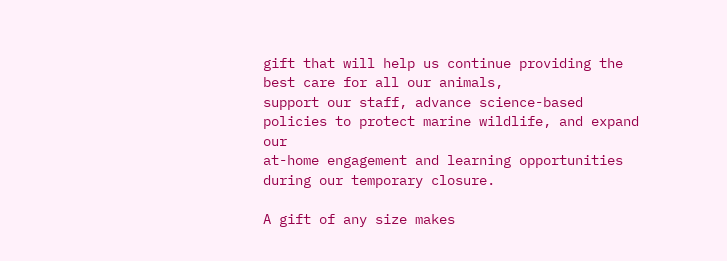gift that will help us continue providing the best care for all our animals,
support our staff, advance science-based policies to protect marine wildlife, and expand our
at-home engagement and learning opportunities during our temporary closure.

A gift of any size makes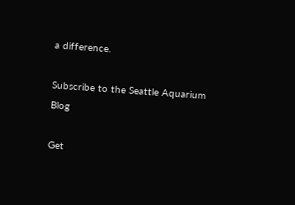a difference.

Subscribe to the Seattle Aquarium Blog

Get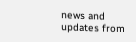news and updates from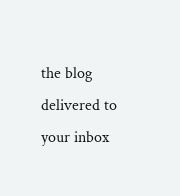the blog delivered to your inbox